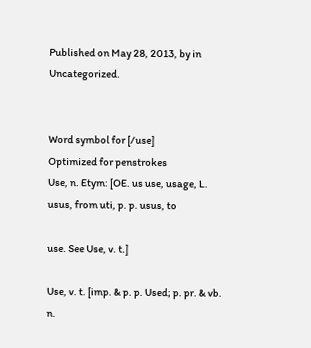Published on May 28, 2013, by in Uncategorized.


Word symbol for [/use]
Optimized for penstrokes
Use, n. Etym: [OE. us use, usage, L. usus, from uti, p. p. usus, to

use. See Use, v. t.]

Use, v. t. [imp. & p. p. Used; p. pr. & vb. n.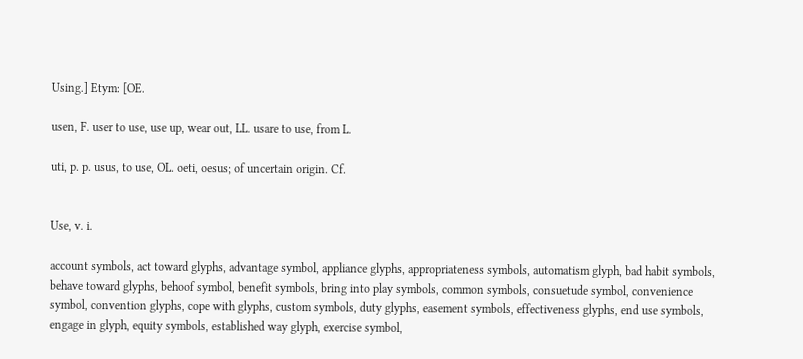Using.] Etym: [OE.

usen, F. user to use, use up, wear out, LL. usare to use, from L.

uti, p. p. usus, to use, OL. oeti, oesus; of uncertain origin. Cf.


Use, v. i.

account symbols, act toward glyphs, advantage symbol, appliance glyphs, appropriateness symbols, automatism glyph, bad habit symbols, behave toward glyphs, behoof symbol, benefit symbols, bring into play symbols, common symbols, consuetude symbol, convenience symbol, convention glyphs, cope with glyphs, custom symbols, duty glyphs, easement symbols, effectiveness glyphs, end use symbols, engage in glyph, equity symbols, established way glyph, exercise symbol,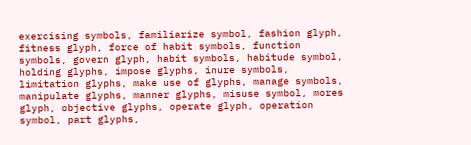exercising symbols, familiarize symbol, fashion glyph, fitness glyph, force of habit symbols, function symbols, govern glyph, habit symbols, habitude symbol, holding glyphs, impose glyphs, inure symbols, limitation glyphs, make use of glyphs, manage symbols, manipulate glyphs, manner glyphs, misuse symbol, mores glyph, objective glyphs, operate glyph, operation symbol, part glyphs,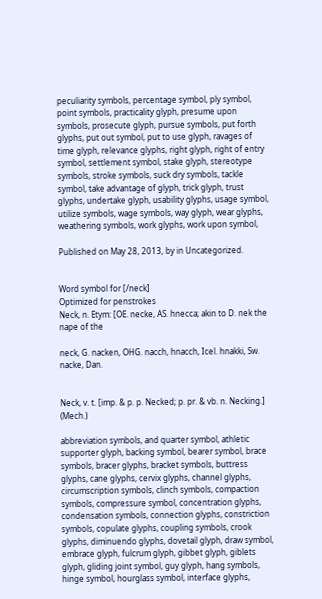peculiarity symbols, percentage symbol, ply symbol, point symbols, practicality glyph, presume upon symbols, prosecute glyph, pursue symbols, put forth glyphs, put out symbol, put to use glyph, ravages of time glyph, relevance glyphs, right glyph, right of entry symbol, settlement symbol, stake glyph, stereotype symbols, stroke symbols, suck dry symbols, tackle symbol, take advantage of glyph, trick glyph, trust glyphs, undertake glyph, usability glyphs, usage symbol, utilize symbols, wage symbols, way glyph, wear glyphs, weathering symbols, work glyphs, work upon symbol,

Published on May 28, 2013, by in Uncategorized.


Word symbol for [/neck]
Optimized for penstrokes
Neck, n. Etym: [OE. necke, AS. hnecca; akin to D. nek the nape of the

neck, G. nacken, OHG. nacch, hnacch, Icel. hnakki, Sw. nacke, Dan.


Neck, v. t. [imp. & p. p. Necked; p. pr. & vb. n. Necking.] (Mech.)

abbreviation symbols, and quarter symbol, athletic supporter glyph, backing symbol, bearer symbol, brace symbols, bracer glyphs, bracket symbols, buttress glyphs, cane glyphs, cervix glyphs, channel glyphs, circumscription symbols, clinch symbols, compaction symbols, compressure symbol, concentration glyphs, condensation symbols, connection glyphs, constriction symbols, copulate glyphs, coupling symbols, crook glyphs, diminuendo glyphs, dovetail glyph, draw symbol, embrace glyph, fulcrum glyph, gibbet glyph, giblets glyph, gliding joint symbol, guy glyph, hang symbols, hinge symbol, hourglass symbol, interface glyphs,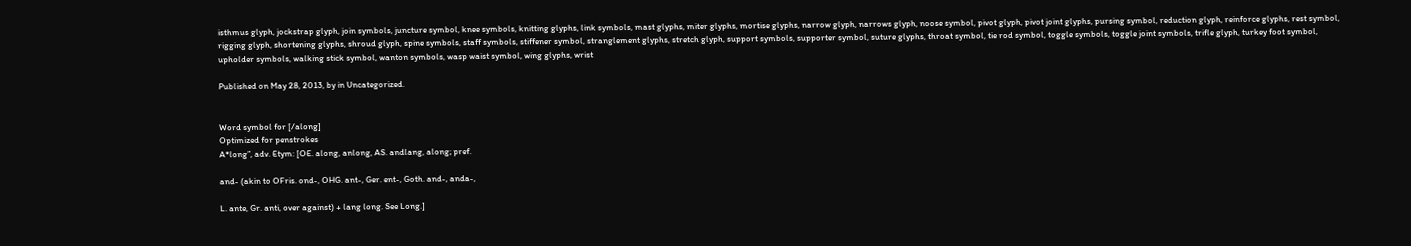isthmus glyph, jockstrap glyph, join symbols, juncture symbol, knee symbols, knitting glyphs, link symbols, mast glyphs, miter glyphs, mortise glyphs, narrow glyph, narrows glyph, noose symbol, pivot glyph, pivot joint glyphs, pursing symbol, reduction glyph, reinforce glyphs, rest symbol, rigging glyph, shortening glyphs, shroud glyph, spine symbols, staff symbols, stiffener symbol, stranglement glyphs, stretch glyph, support symbols, supporter symbol, suture glyphs, throat symbol, tie rod symbol, toggle symbols, toggle joint symbols, trifle glyph, turkey foot symbol, upholder symbols, walking stick symbol, wanton symbols, wasp waist symbol, wing glyphs, wrist

Published on May 28, 2013, by in Uncategorized.


Word symbol for [/along]
Optimized for penstrokes
A*long”, adv. Etym: [OE. along, anlong, AS. andlang, along; pref.

and- (akin to OFris. ond-, OHG. ant-, Ger. ent-, Goth. and-, anda-,

L. ante, Gr. anti, over against) + lang long. See Long.]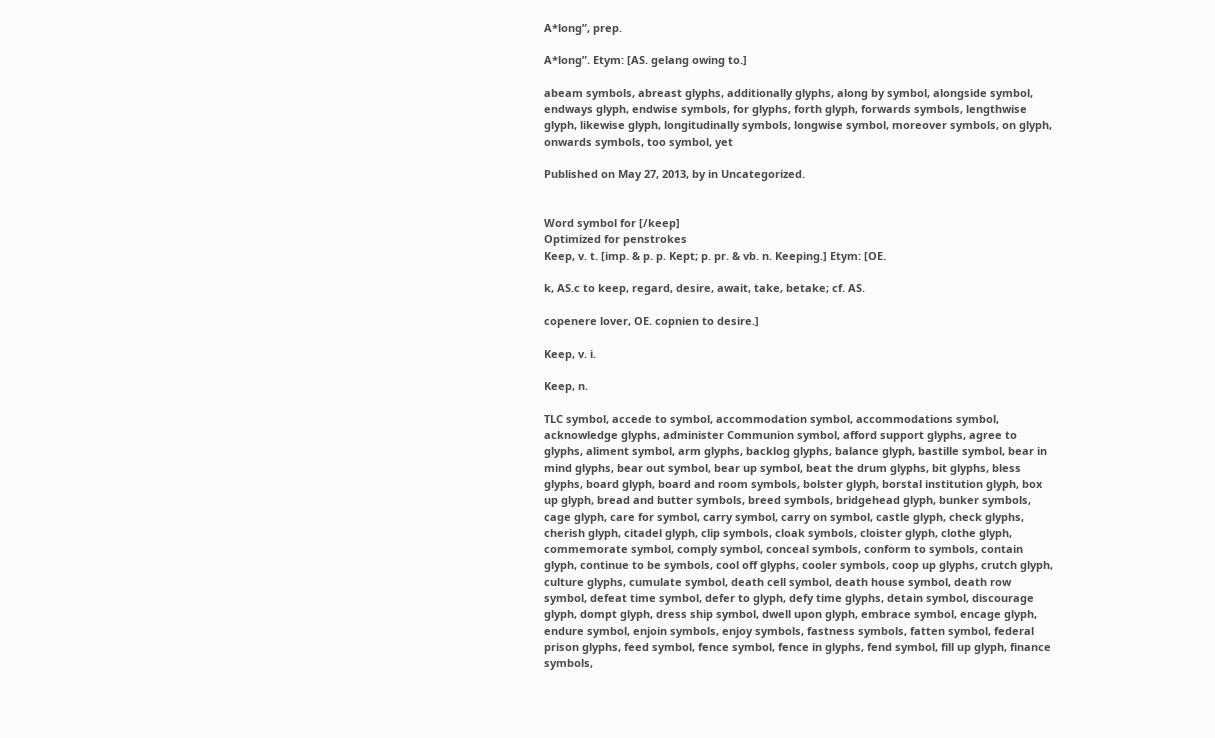A*long”, prep.

A*long”. Etym: [AS. gelang owing to.]

abeam symbols, abreast glyphs, additionally glyphs, along by symbol, alongside symbol, endways glyph, endwise symbols, for glyphs, forth glyph, forwards symbols, lengthwise glyph, likewise glyph, longitudinally symbols, longwise symbol, moreover symbols, on glyph, onwards symbols, too symbol, yet

Published on May 27, 2013, by in Uncategorized.


Word symbol for [/keep]
Optimized for penstrokes
Keep, v. t. [imp. & p. p. Kept; p. pr. & vb. n. Keeping.] Etym: [OE.

k, AS.c to keep, regard, desire, await, take, betake; cf. AS.

copenere lover, OE. copnien to desire.]

Keep, v. i.

Keep, n.

TLC symbol, accede to symbol, accommodation symbol, accommodations symbol, acknowledge glyphs, administer Communion symbol, afford support glyphs, agree to glyphs, aliment symbol, arm glyphs, backlog glyphs, balance glyph, bastille symbol, bear in mind glyphs, bear out symbol, bear up symbol, beat the drum glyphs, bit glyphs, bless glyphs, board glyph, board and room symbols, bolster glyph, borstal institution glyph, box up glyph, bread and butter symbols, breed symbols, bridgehead glyph, bunker symbols, cage glyph, care for symbol, carry symbol, carry on symbol, castle glyph, check glyphs, cherish glyph, citadel glyph, clip symbols, cloak symbols, cloister glyph, clothe glyph, commemorate symbol, comply symbol, conceal symbols, conform to symbols, contain glyph, continue to be symbols, cool off glyphs, cooler symbols, coop up glyphs, crutch glyph, culture glyphs, cumulate symbol, death cell symbol, death house symbol, death row symbol, defeat time symbol, defer to glyph, defy time glyphs, detain symbol, discourage glyph, dompt glyph, dress ship symbol, dwell upon glyph, embrace symbol, encage glyph, endure symbol, enjoin symbols, enjoy symbols, fastness symbols, fatten symbol, federal prison glyphs, feed symbol, fence symbol, fence in glyphs, fend symbol, fill up glyph, finance symbols,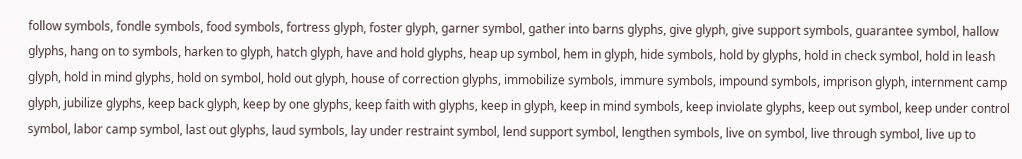follow symbols, fondle symbols, food symbols, fortress glyph, foster glyph, garner symbol, gather into barns glyphs, give glyph, give support symbols, guarantee symbol, hallow glyphs, hang on to symbols, harken to glyph, hatch glyph, have and hold glyphs, heap up symbol, hem in glyph, hide symbols, hold by glyphs, hold in check symbol, hold in leash glyph, hold in mind glyphs, hold on symbol, hold out glyph, house of correction glyphs, immobilize symbols, immure symbols, impound symbols, imprison glyph, internment camp glyph, jubilize glyphs, keep back glyph, keep by one glyphs, keep faith with glyphs, keep in glyph, keep in mind symbols, keep inviolate glyphs, keep out symbol, keep under control symbol, labor camp symbol, last out glyphs, laud symbols, lay under restraint symbol, lend support symbol, lengthen symbols, live on symbol, live through symbol, live up to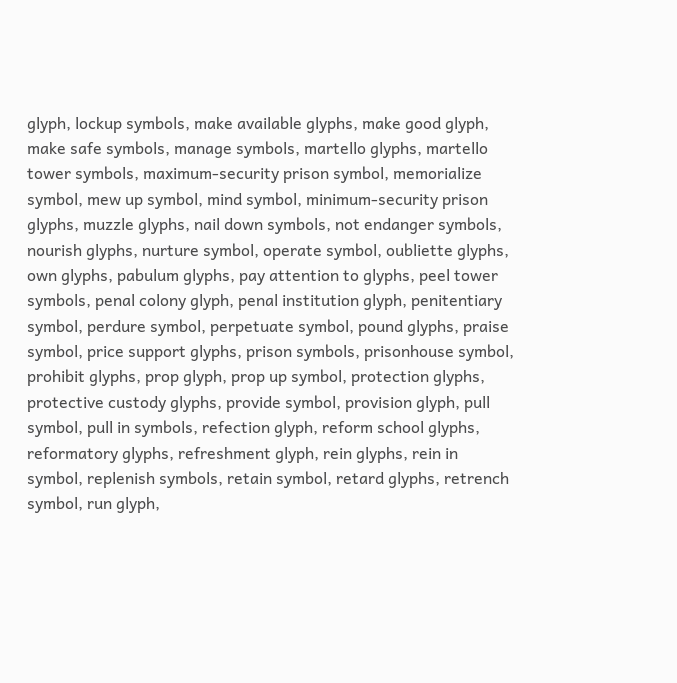glyph, lockup symbols, make available glyphs, make good glyph, make safe symbols, manage symbols, martello glyphs, martello tower symbols, maximum-security prison symbol, memorialize symbol, mew up symbol, mind symbol, minimum-security prison glyphs, muzzle glyphs, nail down symbols, not endanger symbols, nourish glyphs, nurture symbol, operate symbol, oubliette glyphs, own glyphs, pabulum glyphs, pay attention to glyphs, peel tower symbols, penal colony glyph, penal institution glyph, penitentiary symbol, perdure symbol, perpetuate symbol, pound glyphs, praise symbol, price support glyphs, prison symbols, prisonhouse symbol, prohibit glyphs, prop glyph, prop up symbol, protection glyphs, protective custody glyphs, provide symbol, provision glyph, pull symbol, pull in symbols, refection glyph, reform school glyphs, reformatory glyphs, refreshment glyph, rein glyphs, rein in symbol, replenish symbols, retain symbol, retard glyphs, retrench symbol, run glyph,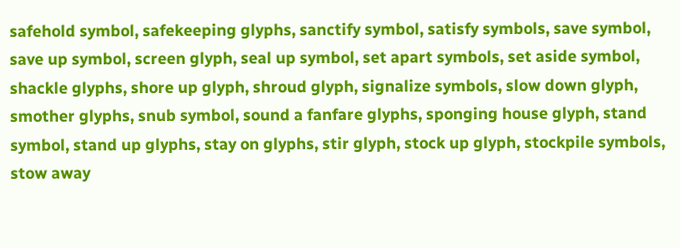safehold symbol, safekeeping glyphs, sanctify symbol, satisfy symbols, save symbol, save up symbol, screen glyph, seal up symbol, set apart symbols, set aside symbol, shackle glyphs, shore up glyph, shroud glyph, signalize symbols, slow down glyph, smother glyphs, snub symbol, sound a fanfare glyphs, sponging house glyph, stand symbol, stand up glyphs, stay on glyphs, stir glyph, stock up glyph, stockpile symbols, stow away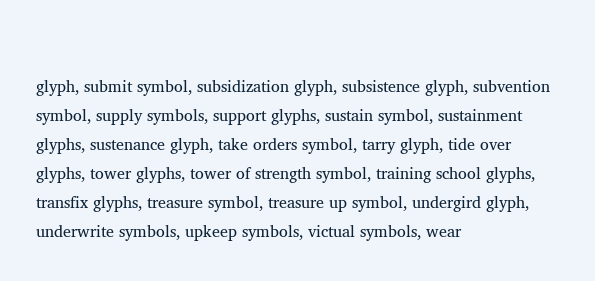glyph, submit symbol, subsidization glyph, subsistence glyph, subvention symbol, supply symbols, support glyphs, sustain symbol, sustainment glyphs, sustenance glyph, take orders symbol, tarry glyph, tide over glyphs, tower glyphs, tower of strength symbol, training school glyphs, transfix glyphs, treasure symbol, treasure up symbol, undergird glyph, underwrite symbols, upkeep symbols, victual symbols, wear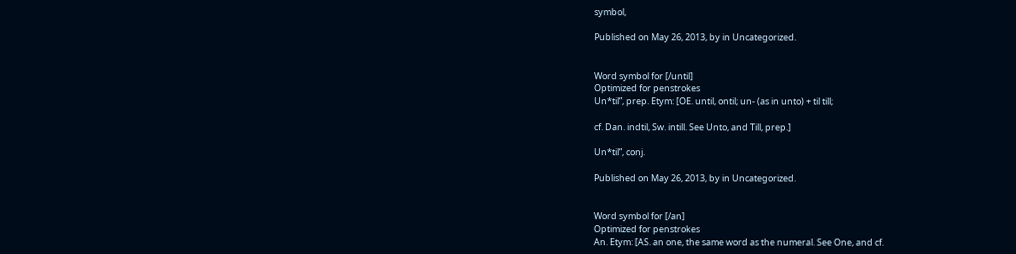symbol,

Published on May 26, 2013, by in Uncategorized.


Word symbol for [/until]
Optimized for penstrokes
Un*til”, prep. Etym: [OE. until, ontil; un- (as in unto) + til till;

cf. Dan. indtil, Sw. intill. See Unto, and Till, prep.]

Un*til”, conj.

Published on May 26, 2013, by in Uncategorized.


Word symbol for [/an]
Optimized for penstrokes
An. Etym: [AS. an one, the same word as the numeral. See One, and cf.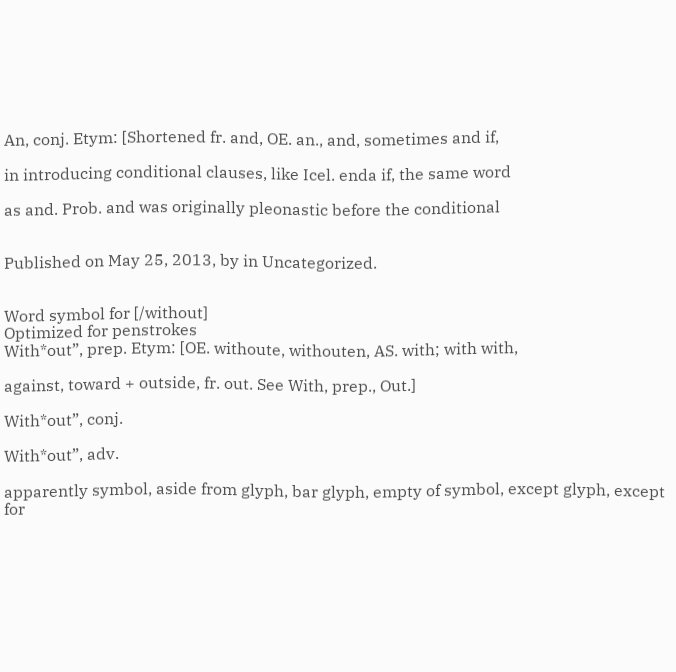An, conj. Etym: [Shortened fr. and, OE. an., and, sometimes and if,

in introducing conditional clauses, like Icel. enda if, the same word

as and. Prob. and was originally pleonastic before the conditional


Published on May 25, 2013, by in Uncategorized.


Word symbol for [/without]
Optimized for penstrokes
With*out”, prep. Etym: [OE. withoute, withouten, AS. with; with with,

against, toward + outside, fr. out. See With, prep., Out.]

With*out”, conj.

With*out”, adv.

apparently symbol, aside from glyph, bar glyph, empty of symbol, except glyph, except for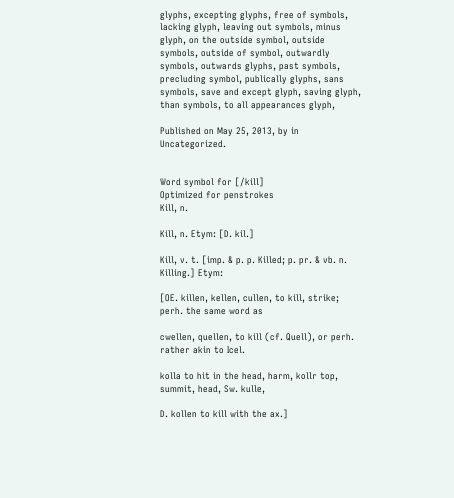glyphs, excepting glyphs, free of symbols, lacking glyph, leaving out symbols, minus glyph, on the outside symbol, outside symbols, outside of symbol, outwardly symbols, outwards glyphs, past symbols, precluding symbol, publically glyphs, sans symbols, save and except glyph, saving glyph, than symbols, to all appearances glyph,

Published on May 25, 2013, by in Uncategorized.


Word symbol for [/kill]
Optimized for penstrokes
Kill, n.

Kill, n. Etym: [D. kil.]

Kill, v. t. [imp. & p. p. Killed; p. pr. & vb. n. Killing.] Etym:

[OE. killen, kellen, cullen, to kill, strike; perh. the same word as

cwellen, quellen, to kill (cf. Quell), or perh. rather akin to Icel.

kolla to hit in the head, harm, kollr top, summit, head, Sw. kulle,

D. kollen to kill with the ax.]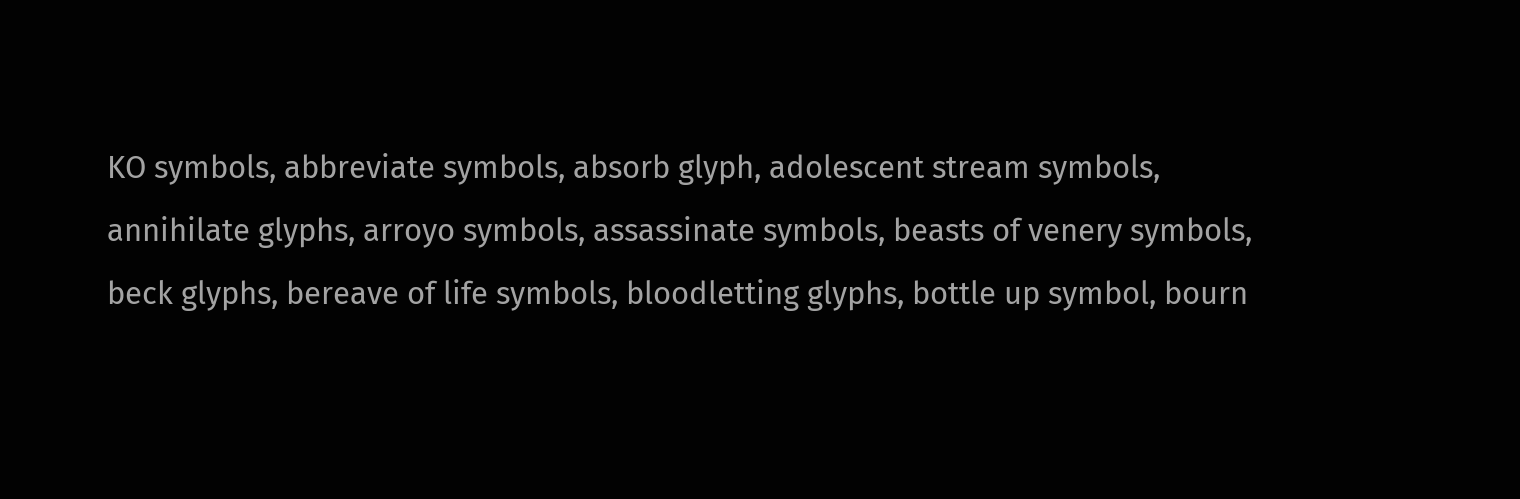KO symbols, abbreviate symbols, absorb glyph, adolescent stream symbols, annihilate glyphs, arroyo symbols, assassinate symbols, beasts of venery symbols, beck glyphs, bereave of life symbols, bloodletting glyphs, bottle up symbol, bourn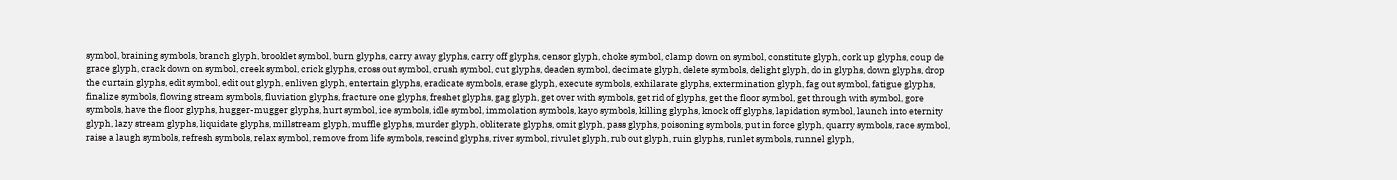symbol, braining symbols, branch glyph, brooklet symbol, burn glyphs, carry away glyphs, carry off glyphs, censor glyph, choke symbol, clamp down on symbol, constitute glyph, cork up glyphs, coup de grace glyph, crack down on symbol, creek symbol, crick glyphs, cross out symbol, crush symbol, cut glyphs, deaden symbol, decimate glyph, delete symbols, delight glyph, do in glyphs, down glyphs, drop the curtain glyphs, edit symbol, edit out glyph, enliven glyph, entertain glyphs, eradicate symbols, erase glyph, execute symbols, exhilarate glyphs, extermination glyph, fag out symbol, fatigue glyphs, finalize symbols, flowing stream symbols, fluviation glyphs, fracture one glyphs, freshet glyphs, gag glyph, get over with symbols, get rid of glyphs, get the floor symbol, get through with symbol, gore symbols, have the floor glyphs, hugger-mugger glyphs, hurt symbol, ice symbols, idle symbol, immolation symbols, kayo symbols, killing glyphs, knock off glyphs, lapidation symbol, launch into eternity glyph, lazy stream glyphs, liquidate glyphs, millstream glyph, muffle glyphs, murder glyph, obliterate glyphs, omit glyph, pass glyphs, poisoning symbols, put in force glyph, quarry symbols, race symbol, raise a laugh symbols, refresh symbols, relax symbol, remove from life symbols, rescind glyphs, river symbol, rivulet glyph, rub out glyph, ruin glyphs, runlet symbols, runnel glyph,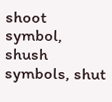shoot symbol, shush symbols, shut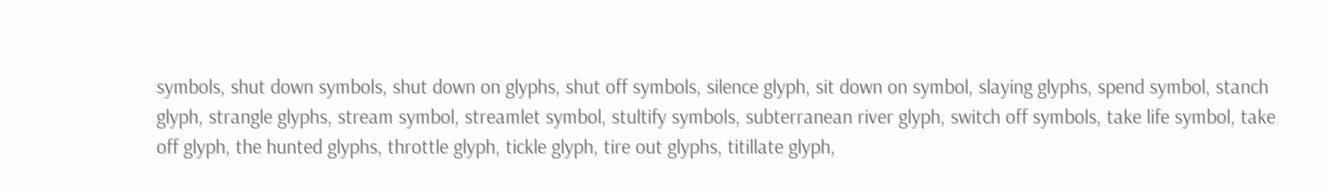symbols, shut down symbols, shut down on glyphs, shut off symbols, silence glyph, sit down on symbol, slaying glyphs, spend symbol, stanch glyph, strangle glyphs, stream symbol, streamlet symbol, stultify symbols, subterranean river glyph, switch off symbols, take life symbol, take off glyph, the hunted glyphs, throttle glyph, tickle glyph, tire out glyphs, titillate glyph,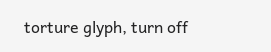torture glyph, turn off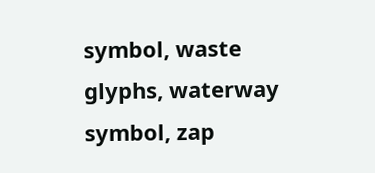symbol, waste glyphs, waterway symbol, zap